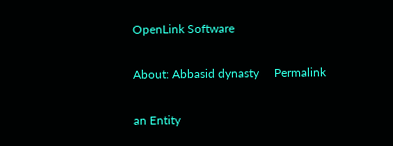OpenLink Software

About: Abbasid dynasty     Permalink

an Entity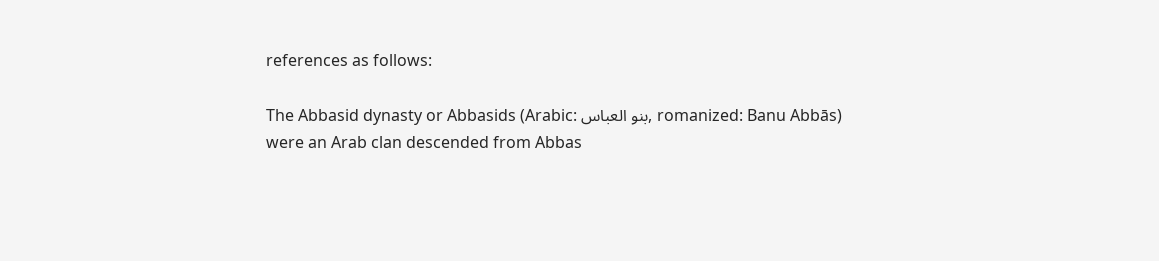references as follows:

The Abbasid dynasty or Abbasids (Arabic: بنو العباس, romanized: Banu Abbās) were an Arab clan descended from Abbas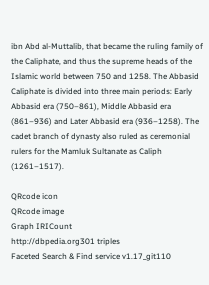ibn Abd al-Muttalib, that became the ruling family of the Caliphate, and thus the supreme heads of the Islamic world between 750 and 1258. The Abbasid Caliphate is divided into three main periods: Early Abbasid era (750–861), Middle Abbasid era (861–936) and Later Abbasid era (936–1258). The cadet branch of dynasty also ruled as ceremonial rulers for the Mamluk Sultanate as Caliph (1261–1517).

QRcode icon
QRcode image
Graph IRICount
http://dbpedia.org301 triples
Faceted Search & Find service v1.17_git110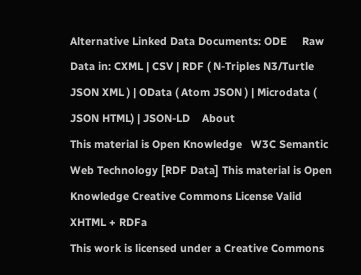Alternative Linked Data Documents: ODE     Raw Data in: CXML | CSV | RDF ( N-Triples N3/Turtle JSON XML ) | OData ( Atom JSON ) | Microdata ( JSON HTML) | JSON-LD    About
This material is Open Knowledge   W3C Semantic Web Technology [RDF Data] This material is Open Knowledge Creative Commons License Valid XHTML + RDFa
This work is licensed under a Creative Commons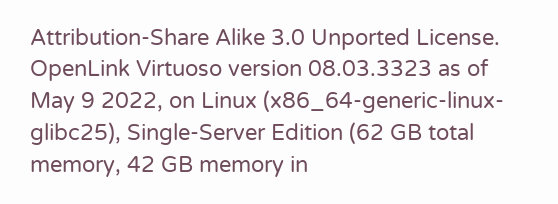Attribution-Share Alike 3.0 Unported License.
OpenLink Virtuoso version 08.03.3323 as of May 9 2022, on Linux (x86_64-generic-linux-glibc25), Single-Server Edition (62 GB total memory, 42 GB memory in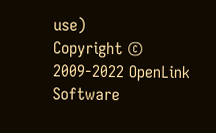use)
Copyright © 2009-2022 OpenLink Software